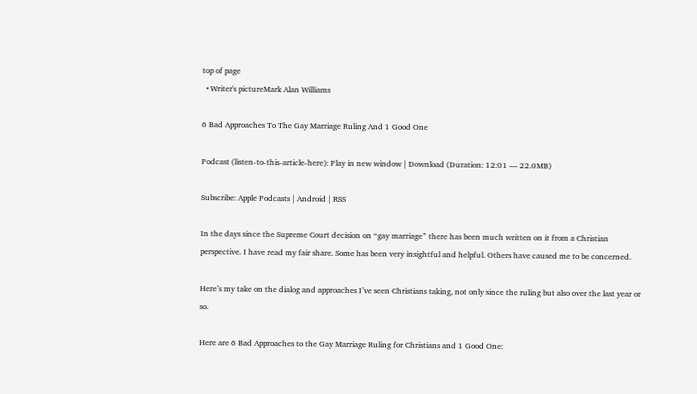top of page
  • Writer's pictureMark Alan Williams

6 Bad Approaches To The Gay Marriage Ruling And 1 Good One

Podcast (listen-to-this-article-here): Play in new window | Download (Duration: 12:01 — 22.0MB)

Subscribe: Apple Podcasts | Android | RSS

In the days since the Supreme Court decision on “gay marriage” there has been much written on it from a Christian perspective. I have read my fair share. Some has been very insightful and helpful. Others have caused me to be concerned.

Here’s my take on the dialog and approaches I’ve seen Christians taking, not only since the ruling but also over the last year or so.

Here are 6 Bad Approaches to the Gay Marriage Ruling for Christians and 1 Good One: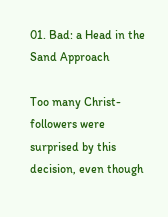01. Bad: a Head in the Sand Approach

Too many Christ-followers were surprised by this decision, even though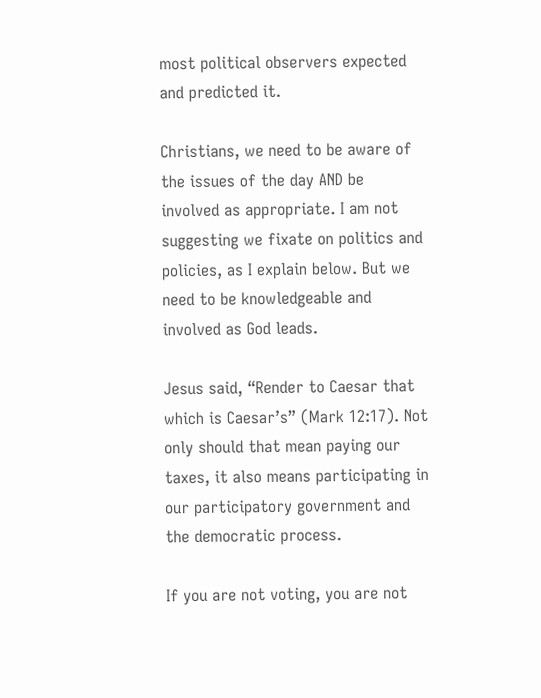most political observers expected and predicted it.

Christians, we need to be aware of the issues of the day AND be involved as appropriate. I am not suggesting we fixate on politics and policies, as I explain below. But we need to be knowledgeable and involved as God leads.

Jesus said, “Render to Caesar that which is Caesar’s” (Mark 12:17). Not only should that mean paying our taxes, it also means participating in our participatory government and the democratic process.

If you are not voting, you are not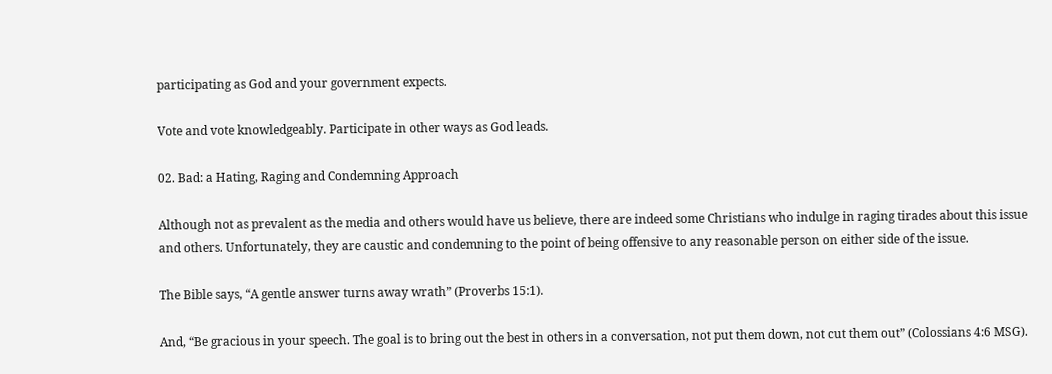participating as God and your government expects.

Vote and vote knowledgeably. Participate in other ways as God leads.

02. Bad: a Hating, Raging and Condemning Approach

Although not as prevalent as the media and others would have us believe, there are indeed some Christians who indulge in raging tirades about this issue and others. Unfortunately, they are caustic and condemning to the point of being offensive to any reasonable person on either side of the issue.

The Bible says, “A gentle answer turns away wrath” (Proverbs 15:1).

And, “Be gracious in your speech. The goal is to bring out the best in others in a conversation, not put them down, not cut them out” (Colossians 4:6 MSG).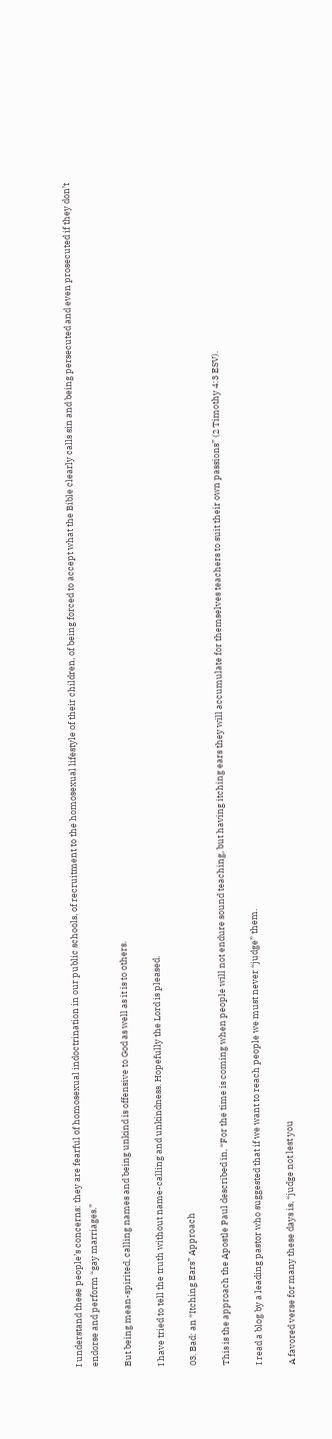I understand these people’s concerns: they are fearful of homosexual indoctrination in our public schools, of recruitment to the homosexual lifestyle of their children, of being forced to accept what the Bible clearly calls sin and being persecuted and even prosecuted if they don’t endorse and perform “gay marriages.”

But being mean-spirited, calling names and being unkind is offensive to God as well as it is to others.

I have tried to tell the truth without name-calling and unkindness. Hopefully the Lord is pleased.

03. Bad: an “Itching Ears” Approach

This is the approach the Apostle Paul described in, “For the time is coming when people will not endure sound teaching, but having itching ears they will accumulate for themselves teachers to suit their own passions” (2 Timothy 4:3 ESV).

I read a blog by a leading pastor who suggested that if we want to reach people we must never “judge” them.

A favored verse for many these days is, “judge not lest you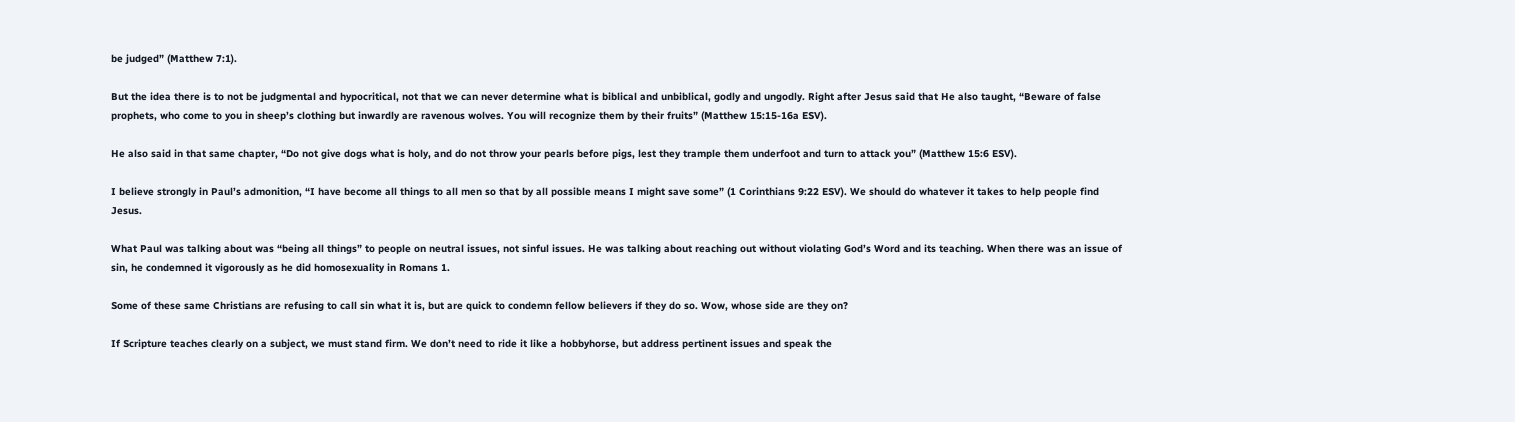be judged” (Matthew 7:1).

But the idea there is to not be judgmental and hypocritical, not that we can never determine what is biblical and unbiblical, godly and ungodly. Right after Jesus said that He also taught, “Beware of false prophets, who come to you in sheep’s clothing but inwardly are ravenous wolves. You will recognize them by their fruits” (Matthew 15:15-16a ESV).

He also said in that same chapter, “Do not give dogs what is holy, and do not throw your pearls before pigs, lest they trample them underfoot and turn to attack you” (Matthew 15:6 ESV).

I believe strongly in Paul’s admonition, “I have become all things to all men so that by all possible means I might save some” (1 Corinthians 9:22 ESV). We should do whatever it takes to help people find Jesus.

What Paul was talking about was “being all things” to people on neutral issues, not sinful issues. He was talking about reaching out without violating God’s Word and its teaching. When there was an issue of sin, he condemned it vigorously as he did homosexuality in Romans 1.

Some of these same Christians are refusing to call sin what it is, but are quick to condemn fellow believers if they do so. Wow, whose side are they on?

If Scripture teaches clearly on a subject, we must stand firm. We don’t need to ride it like a hobbyhorse, but address pertinent issues and speak the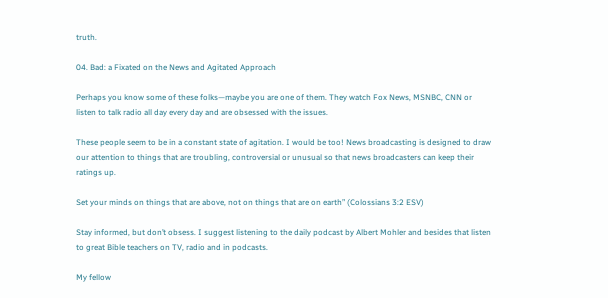truth.

04. Bad: a Fixated on the News and Agitated Approach

Perhaps you know some of these folks—maybe you are one of them. They watch Fox News, MSNBC, CNN or listen to talk radio all day every day and are obsessed with the issues.

These people seem to be in a constant state of agitation. I would be too! News broadcasting is designed to draw our attention to things that are troubling, controversial or unusual so that news broadcasters can keep their ratings up.

Set your minds on things that are above, not on things that are on earth” (Colossians 3:2 ESV)

Stay informed, but don’t obsess. I suggest listening to the daily podcast by Albert Mohler and besides that listen to great Bible teachers on TV, radio and in podcasts.

My fellow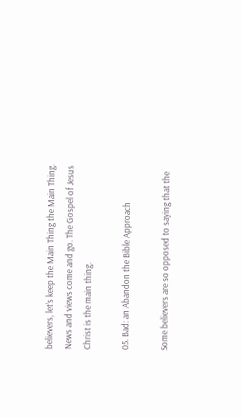believers, let’s keep the Main Thing the Main Thing. News and views come and go. The Gospel of Jesus Christ is the main thing.

05. Bad: an Abandon the Bible Approach

Some believers are so opposed to saying that the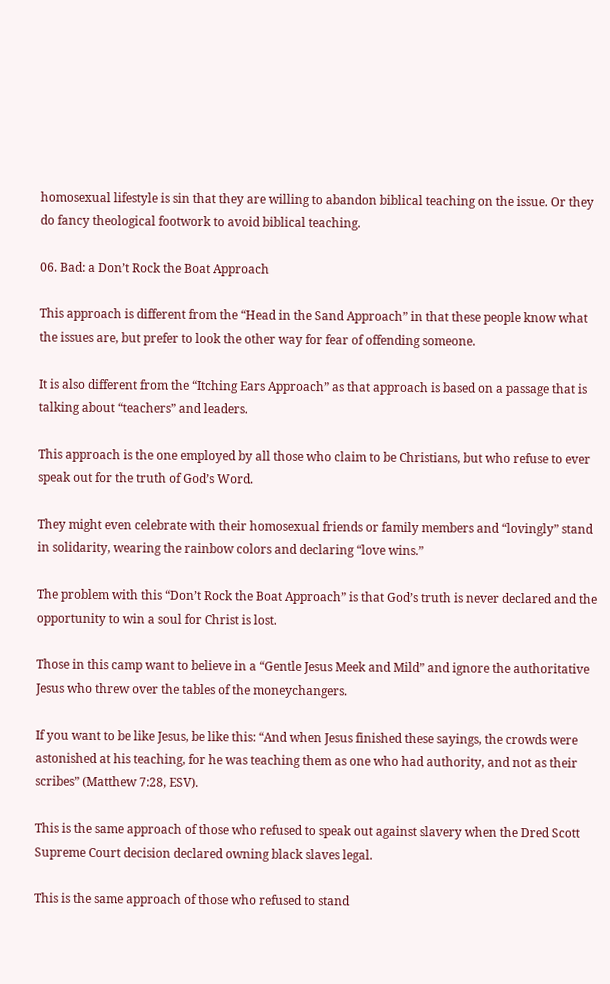homosexual lifestyle is sin that they are willing to abandon biblical teaching on the issue. Or they do fancy theological footwork to avoid biblical teaching.

06. Bad: a Don’t Rock the Boat Approach

This approach is different from the “Head in the Sand Approach” in that these people know what the issues are, but prefer to look the other way for fear of offending someone.

It is also different from the “Itching Ears Approach” as that approach is based on a passage that is talking about “teachers” and leaders.

This approach is the one employed by all those who claim to be Christians, but who refuse to ever speak out for the truth of God’s Word.

They might even celebrate with their homosexual friends or family members and “lovingly” stand in solidarity, wearing the rainbow colors and declaring “love wins.”

The problem with this “Don’t Rock the Boat Approach” is that God’s truth is never declared and the opportunity to win a soul for Christ is lost.

Those in this camp want to believe in a “Gentle Jesus Meek and Mild” and ignore the authoritative Jesus who threw over the tables of the moneychangers.

If you want to be like Jesus, be like this: “And when Jesus finished these sayings, the crowds were astonished at his teaching, for he was teaching them as one who had authority, and not as their scribes” (Matthew 7:28, ESV).

This is the same approach of those who refused to speak out against slavery when the Dred Scott Supreme Court decision declared owning black slaves legal.

This is the same approach of those who refused to stand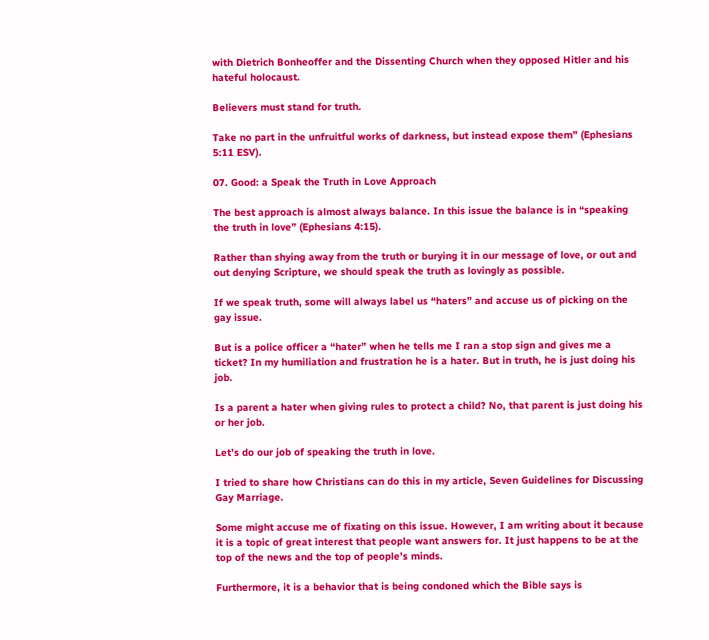with Dietrich Bonheoffer and the Dissenting Church when they opposed Hitler and his hateful holocaust.

Believers must stand for truth.

Take no part in the unfruitful works of darkness, but instead expose them” (Ephesians 5:11 ESV).

07. Good: a Speak the Truth in Love Approach

The best approach is almost always balance. In this issue the balance is in “speaking the truth in love” (Ephesians 4:15).

Rather than shying away from the truth or burying it in our message of love, or out and out denying Scripture, we should speak the truth as lovingly as possible.

If we speak truth, some will always label us “haters” and accuse us of picking on the gay issue.

But is a police officer a “hater” when he tells me I ran a stop sign and gives me a ticket? In my humiliation and frustration he is a hater. But in truth, he is just doing his job.

Is a parent a hater when giving rules to protect a child? No, that parent is just doing his or her job.

Let’s do our job of speaking the truth in love.

I tried to share how Christians can do this in my article, Seven Guidelines for Discussing Gay Marriage.

Some might accuse me of fixating on this issue. However, I am writing about it because it is a topic of great interest that people want answers for. It just happens to be at the top of the news and the top of people’s minds.

Furthermore, it is a behavior that is being condoned which the Bible says is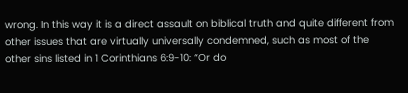wrong. In this way it is a direct assault on biblical truth and quite different from other issues that are virtually universally condemned, such as most of the other sins listed in 1 Corinthians 6:9-10: “Or do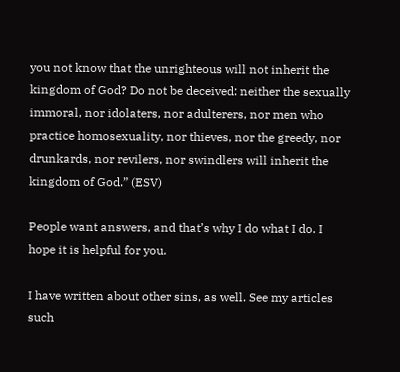you not know that the unrighteous will not inherit the kingdom of God? Do not be deceived: neither the sexually immoral, nor idolaters, nor adulterers, nor men who practice homosexuality, nor thieves, nor the greedy, nor drunkards, nor revilers, nor swindlers will inherit the kingdom of God.” (ESV)

People want answers, and that’s why I do what I do. I hope it is helpful for you.

I have written about other sins, as well. See my articles such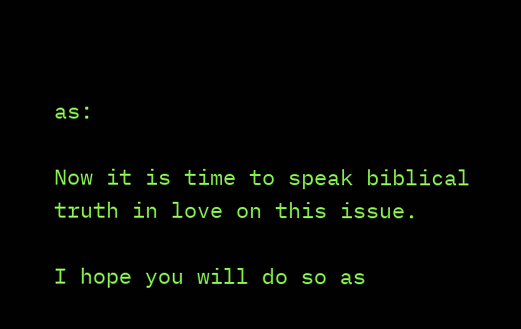as:

Now it is time to speak biblical truth in love on this issue.

I hope you will do so as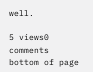well.

5 views0 comments
bottom of page